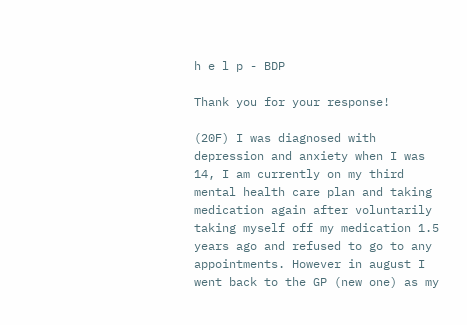h e l p - BDP

Thank you for your response!

(20F) I was diagnosed with depression and anxiety when I was 14, I am currently on my third mental health care plan and taking medication again after voluntarily taking myself off my medication 1.5 years ago and refused to go to any appointments. However in august I went back to the GP (new one) as my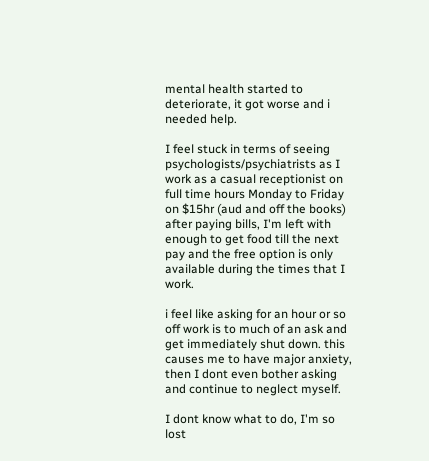mental health started to deteriorate, it got worse and i needed help.

I feel stuck in terms of seeing psychologists/psychiatrists as I work as a casual receptionist on full time hours Monday to Friday on $15hr (aud and off the books) after paying bills, I'm left with enough to get food till the next pay and the free option is only available during the times that I work.

i feel like asking for an hour or so off work is to much of an ask and get immediately shut down. this causes me to have major anxiety, then I dont even bother asking and continue to neglect myself.

I dont know what to do, I'm so lost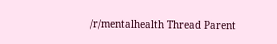/r/mentalhealth Thread Parent